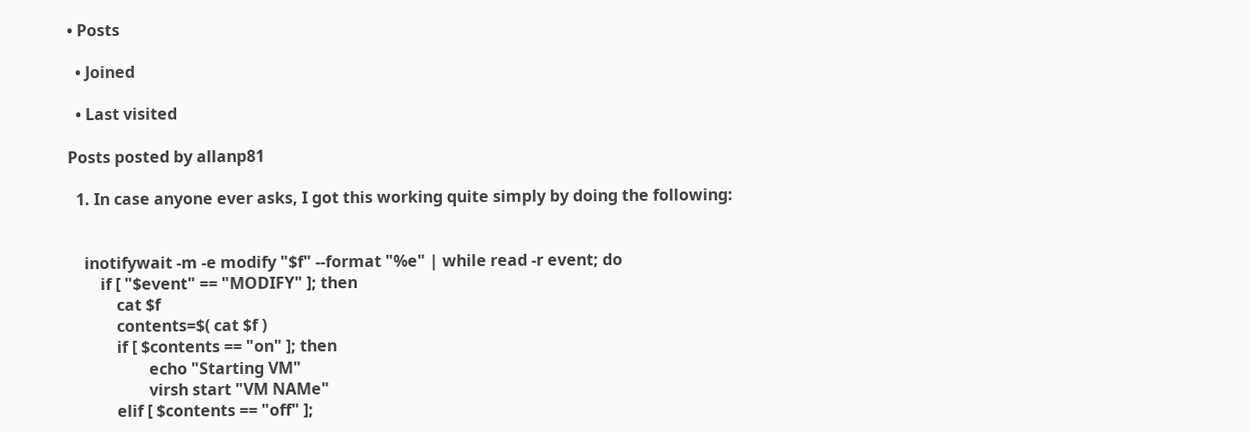• Posts

  • Joined

  • Last visited

Posts posted by allanp81

  1. In case anyone ever asks, I got this working quite simply by doing the following:


    inotifywait -m -e modify "$f" --format "%e" | while read -r event; do
        if [ "$event" == "MODIFY" ]; then
            cat $f
            contents=$( cat $f )
            if [ $contents == "on" ]; then
                    echo "Starting VM"
                    virsh start "VM NAMe"
            elif [ $contents == "off" ];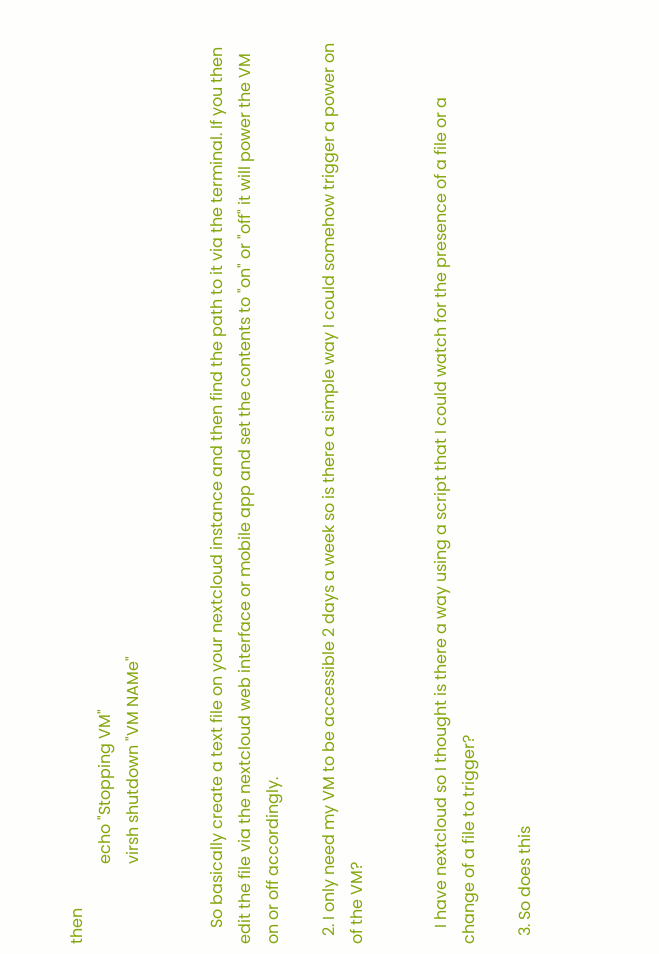then
                    echo "Stopping VM"
                    virsh shutdown "VM NAMe"


    So basically create a text file on your nextcloud instance and then find the path to it via the terminal. If you then edit the file via the nextcloud web interface or mobile app and set the contents to "on" or "off" it will power the VM on or off accordingly.

  2. I only need my VM to be accessible 2 days a week so is there a simple way I could somehow trigger a power on of the VM?


    I have nextcloud so I thought is there a way using a script that I could watch for the presence of a file or a change of a file to trigger?

  3. So does this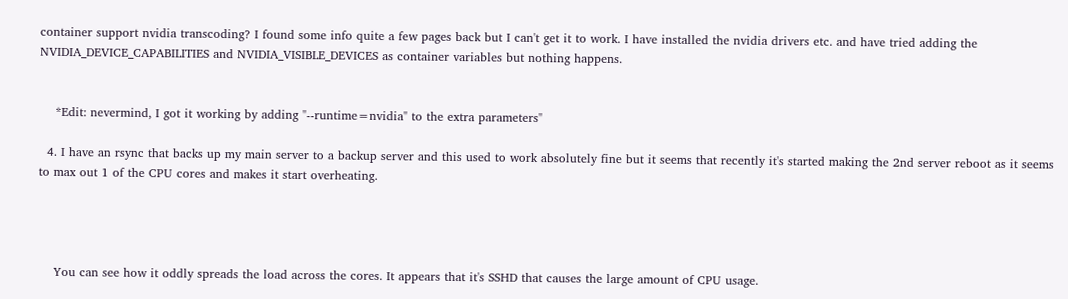container support nvidia transcoding? I found some info quite a few pages back but I can't get it to work. I have installed the nvidia drivers etc. and have tried adding the NVIDIA_DEVICE_CAPABILITIES and NVIDIA_VISIBLE_DEVICES as container variables but nothing happens.


    *Edit: nevermind, I got it working by adding "--runtime=nvidia" to the extra parameters"

  4. I have an rsync that backs up my main server to a backup server and this used to work absolutely fine but it seems that recently it's started making the 2nd server reboot as it seems to max out 1 of the CPU cores and makes it start overheating.




    You can see how it oddly spreads the load across the cores. It appears that it's SSHD that causes the large amount of CPU usage.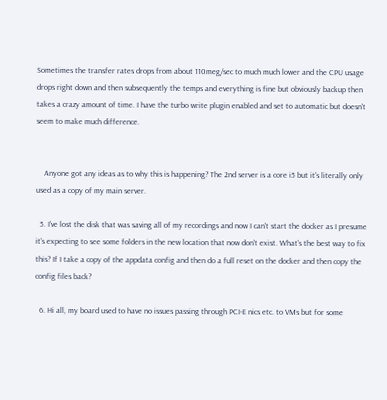Sometimes the transfer rates drops from about 110meg/sec to much much lower and the CPU usage drops right down and then subsequently the temps and everything is fine but obviously backup then takes a crazy amount of time. I have the turbo write plugin enabled and set to automatic but doesn't seem to make much difference.


    Anyone got any ideas as to why this is happening? The 2nd server is a core i5 but it's literally only used as a copy of my main server.

  5. I've lost the disk that was saving all of my recordings and now I can't start the docker as I presume it's expecting to see some folders in the new location that now don't exist. What's the best way to fix this? If I take a copy of the appdata config and then do a full reset on the docker and then copy the config files back?

  6. Hi all, my board used to have no issues passing through PCI-E nics etc. to VMs but for some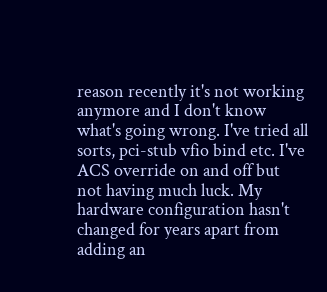reason recently it's not working anymore and I don't know what's going wrong. I've tried all sorts, pci-stub vfio bind etc. I've ACS override on and off but not having much luck. My hardware configuration hasn't changed for years apart from adding an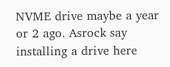NVME drive maybe a year or 2 ago. Asrock say installing a drive here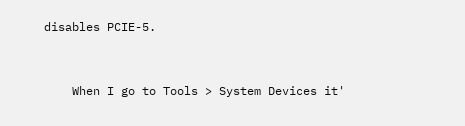disables PCIE-5.


    When I go to Tools > System Devices it'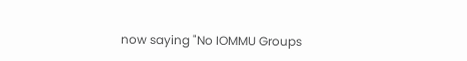now saying "No IOMMU Groups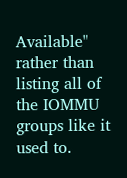Available" rather than listing all of the IOMMU groups like it used to.